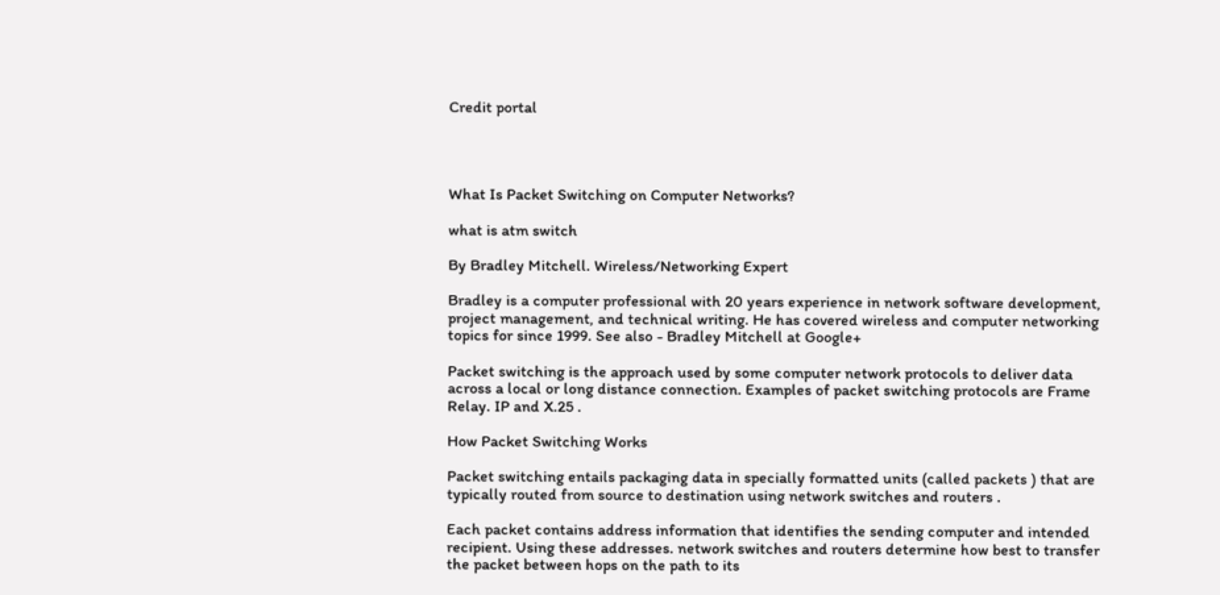Credit portal




What Is Packet Switching on Computer Networks?

what is atm switch

By Bradley Mitchell. Wireless/Networking Expert

Bradley is a computer professional with 20 years experience in network software development, project management, and technical writing. He has covered wireless and computer networking topics for since 1999. See also - Bradley Mitchell at Google+

Packet switching is the approach used by some computer network protocols to deliver data across a local or long distance connection. Examples of packet switching protocols are Frame Relay. IP and X.25 .

How Packet Switching Works

Packet switching entails packaging data in specially formatted units (called packets ) that are typically routed from source to destination using network switches and routers .

Each packet contains address information that identifies the sending computer and intended recipient. Using these addresses. network switches and routers determine how best to transfer the packet between hops on the path to its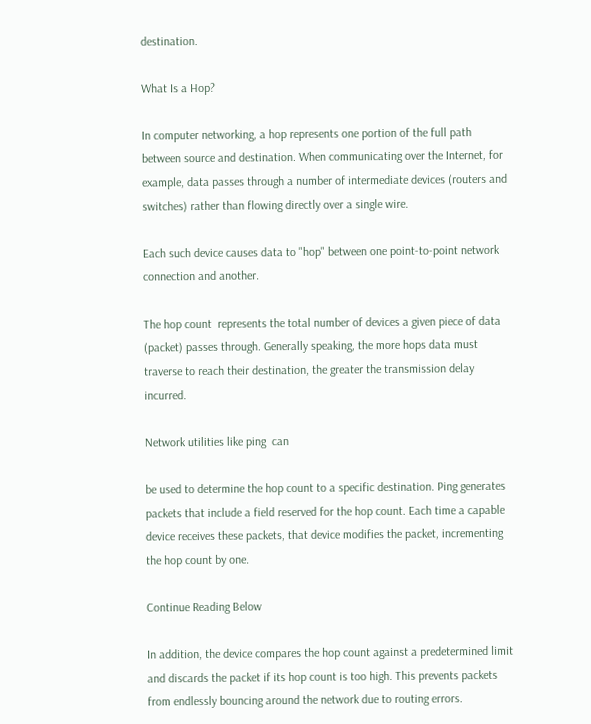destination.

What Is a Hop?

In computer networking, a hop represents one portion of the full path between source and destination. When communicating over the Internet, for example, data passes through a number of intermediate devices (routers and switches) rather than flowing directly over a single wire.

Each such device causes data to "hop" between one point-to-point network connection and another.

The hop count  represents the total number of devices a given piece of data (packet) passes through. Generally speaking, the more hops data must traverse to reach their destination, the greater the transmission delay incurred.

Network utilities like ping  can

be used to determine the hop count to a specific destination. Ping generates packets that include a field reserved for the hop count. Each time a capable device receives these packets, that device modifies the packet, incrementing the hop count by one.

Continue Reading Below

In addition, the device compares the hop count against a predetermined limit and discards the packet if its hop count is too high. This prevents packets from endlessly bouncing around the network due to routing errors.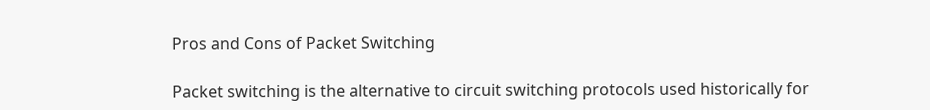Pros and Cons of Packet Switching

Packet switching is the alternative to circuit switching protocols used historically for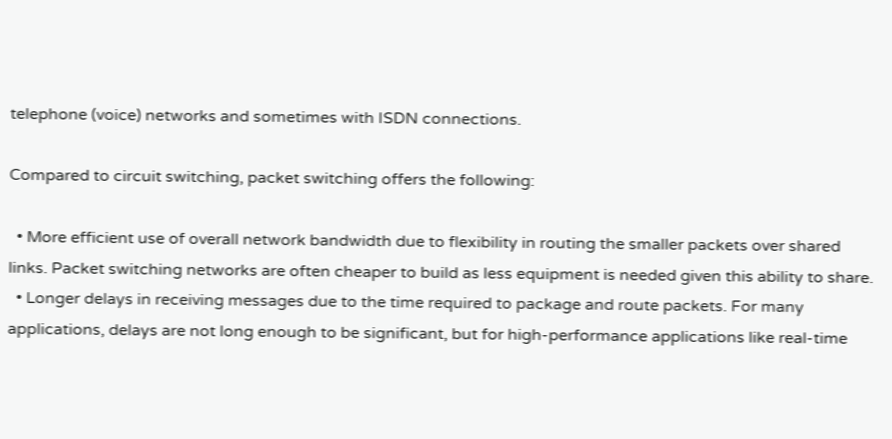telephone (voice) networks and sometimes with ISDN connections.

Compared to circuit switching, packet switching offers the following:

  • More efficient use of overall network bandwidth due to flexibility in routing the smaller packets over shared links. Packet switching networks are often cheaper to build as less equipment is needed given this ability to share.
  • Longer delays in receiving messages due to the time required to package and route packets. For many applications, delays are not long enough to be significant, but for high-performance applications like real-time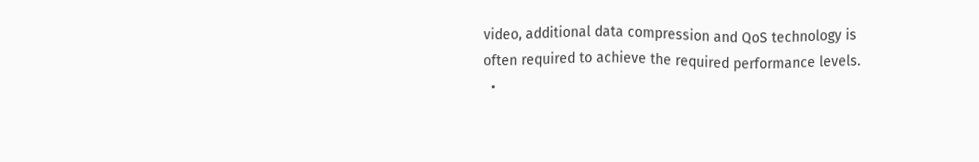video, additional data compression and QoS technology is often required to achieve the required performance levels.
  •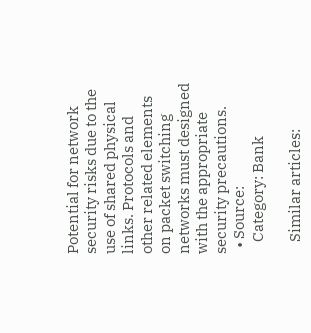Potential for network security risks due to the use of shared physical links. Protocols and other related elements on packet switching networks must designed with the appropriate security precautions.
  • Source:
    Category: Bank

    Similar articles: